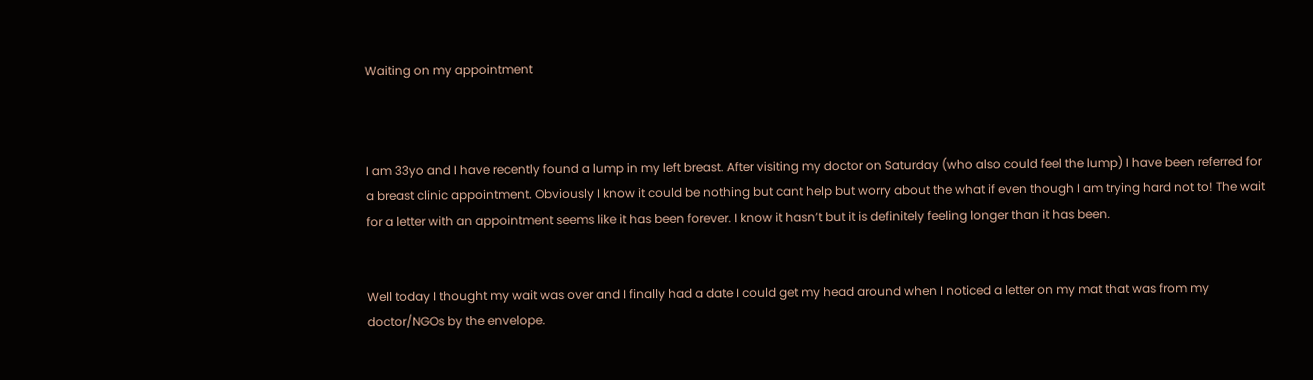Waiting on my appointment



I am 33yo and I have recently found a lump in my left breast. After visiting my doctor on Saturday (who also could feel the lump) I have been referred for a breast clinic appointment. Obviously I know it could be nothing but cant help but worry about the what if even though I am trying hard not to! The wait for a letter with an appointment seems like it has been forever. I know it hasn’t but it is definitely feeling longer than it has been.


Well today I thought my wait was over and I finally had a date I could get my head around when I noticed a letter on my mat that was from my doctor/NGOs by the envelope.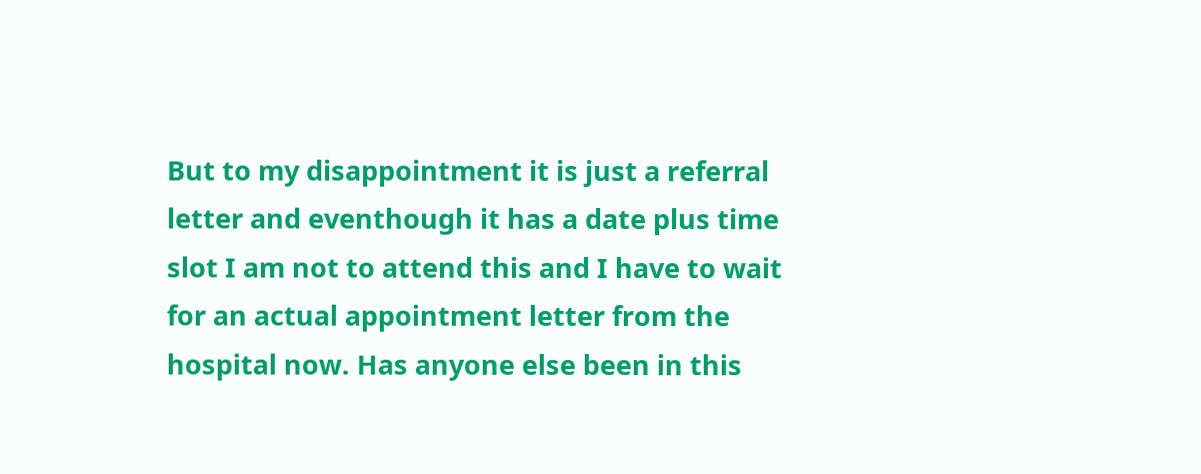But to my disappointment it is just a referral letter and eventhough it has a date plus time slot I am not to attend this and I have to wait for an actual appointment letter from the hospital now. Has anyone else been in this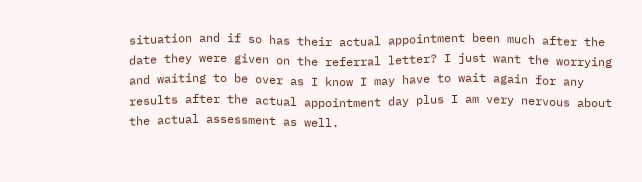situation and if so has their actual appointment been much after the date they were given on the referral letter? I just want the worrying and waiting to be over as I know I may have to wait again for any results after the actual appointment day plus I am very nervous about the actual assessment as well.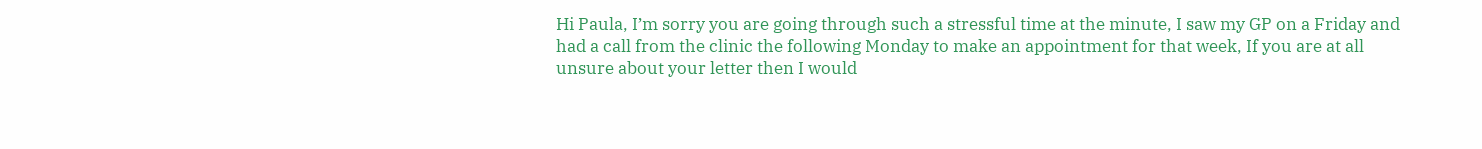Hi Paula, I’m sorry you are going through such a stressful time at the minute, I saw my GP on a Friday and had a call from the clinic the following Monday to make an appointment for that week, If you are at all unsure about your letter then I would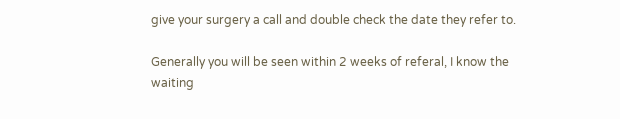give your surgery a call and double check the date they refer to.

Generally you will be seen within 2 weeks of referal, I know the waiting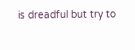is dreadful but try to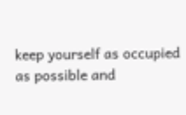keep yourself as occupied as possible and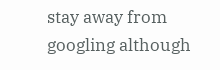stay away from googling although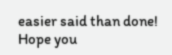easier said than done! Hope you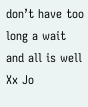don’t have too long a wait and all is well Xx Jo